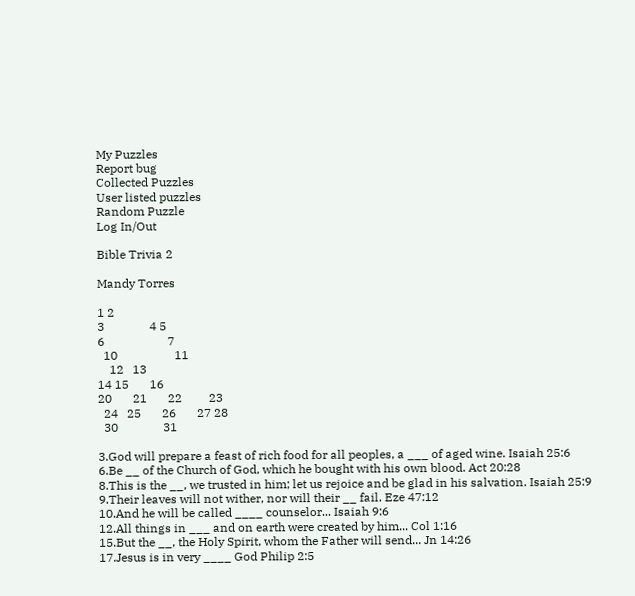My Puzzles
Report bug
Collected Puzzles
User listed puzzles
Random Puzzle
Log In/Out

Bible Trivia 2

Mandy Torres

1 2
3               4 5
6                     7
  10                   11
    12   13
14 15       16
20       21       22         23
  24   25       26       27 28
  30               31

3.God will prepare a feast of rich food for all peoples, a ___ of aged wine. Isaiah 25:6
6.Be __ of the Church of God, which he bought with his own blood. Act 20:28
8.This is the __, we trusted in him; let us rejoice and be glad in his salvation. Isaiah 25:9
9.Their leaves will not wither, nor will their __ fail. Eze 47:12
10.And he will be called ____ counselor... Isaiah 9:6
12.All things in ___ and on earth were created by him... Col 1:16
15.But the __, the Holy Spirit, whom the Father will send... Jn 14:26
17.Jesus is in very ____ God Philip 2:5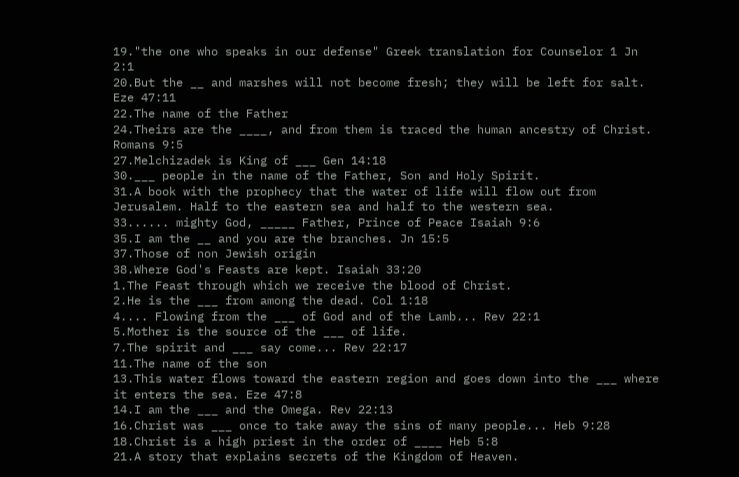19."the one who speaks in our defense" Greek translation for Counselor 1 Jn 2:1
20.But the __ and marshes will not become fresh; they will be left for salt. Eze 47:11
22.The name of the Father
24.Theirs are the ____, and from them is traced the human ancestry of Christ. Romans 9:5
27.Melchizadek is King of ___ Gen 14:18
30.___ people in the name of the Father, Son and Holy Spirit.
31.A book with the prophecy that the water of life will flow out from Jerusalem. Half to the eastern sea and half to the western sea.
33...... mighty God, _____ Father, Prince of Peace Isaiah 9:6
35.I am the __ and you are the branches. Jn 15:5
37.Those of non Jewish origin
38.Where God's Feasts are kept. Isaiah 33:20
1.The Feast through which we receive the blood of Christ.
2.He is the ___ from among the dead. Col 1:18
4.... Flowing from the ___ of God and of the Lamb... Rev 22:1
5.Mother is the source of the ___ of life.
7.The spirit and ___ say come... Rev 22:17
11.The name of the son
13.This water flows toward the eastern region and goes down into the ___ where it enters the sea. Eze 47:8
14.I am the ___ and the Omega. Rev 22:13
16.Christ was ___ once to take away the sins of many people... Heb 9:28
18.Christ is a high priest in the order of ____ Heb 5:8
21.A story that explains secrets of the Kingdom of Heaven.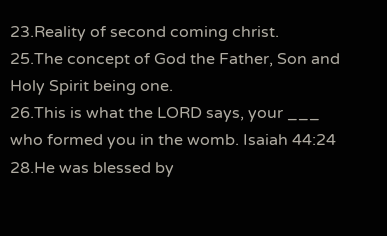23.Reality of second coming christ.
25.The concept of God the Father, Son and Holy Spirit being one.
26.This is what the LORD says, your ___ who formed you in the womb. Isaiah 44:24
28.He was blessed by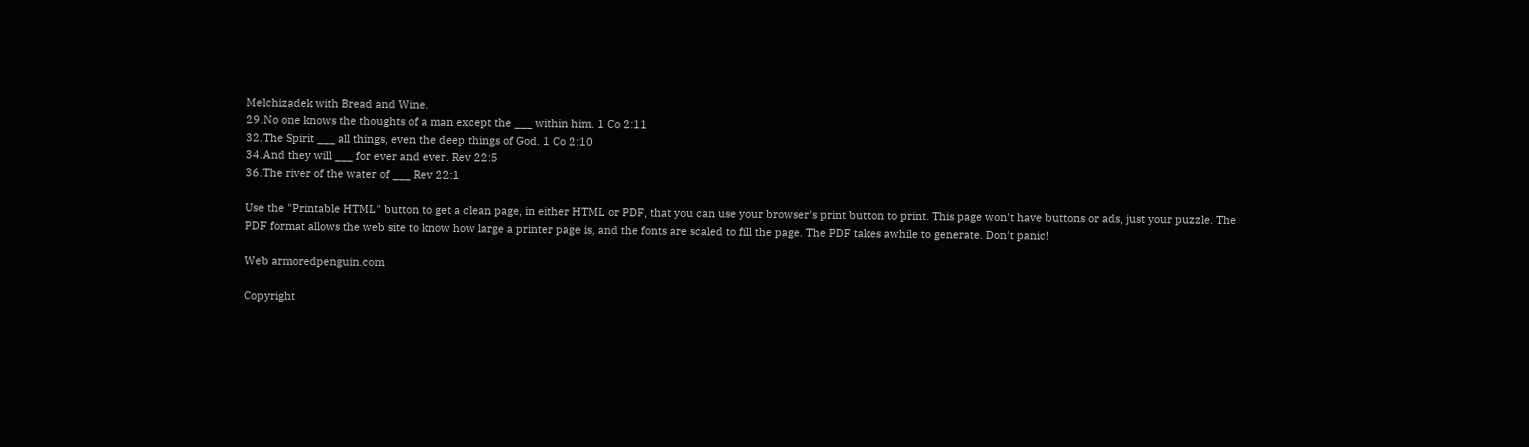Melchizadek with Bread and Wine.
29.No one knows the thoughts of a man except the ___ within him. 1 Co 2:11
32.The Spirit ___ all things, even the deep things of God. 1 Co 2:10
34.And they will ___ for ever and ever. Rev 22:5
36.The river of the water of ___ Rev 22:1

Use the "Printable HTML" button to get a clean page, in either HTML or PDF, that you can use your browser's print button to print. This page won't have buttons or ads, just your puzzle. The PDF format allows the web site to know how large a printer page is, and the fonts are scaled to fill the page. The PDF takes awhile to generate. Don't panic!

Web armoredpenguin.com

Copyright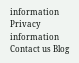information Privacy information Contact us Blog